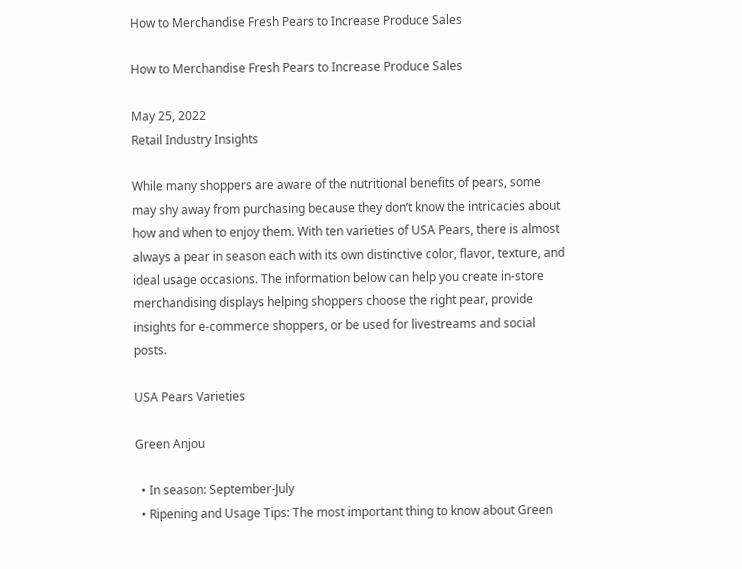How to Merchandise Fresh Pears to Increase Produce Sales

How to Merchandise Fresh Pears to Increase Produce Sales

May 25, 2022
Retail Industry Insights

While many shoppers are aware of the nutritional benefits of pears, some may shy away from purchasing because they don’t know the intricacies about how and when to enjoy them. With ten varieties of USA Pears, there is almost always a pear in season each with its own distinctive color, flavor, texture, and ideal usage occasions. The information below can help you create in-store merchandising displays helping shoppers choose the right pear, provide insights for e-commerce shoppers, or be used for livestreams and social posts.

USA Pears Varieties

Green Anjou

  • In season: September-July
  • Ripening and Usage Tips: The most important thing to know about Green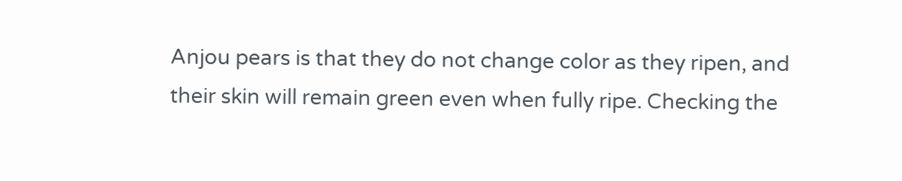Anjou pears is that they do not change color as they ripen, and their skin will remain green even when fully ripe. Checking the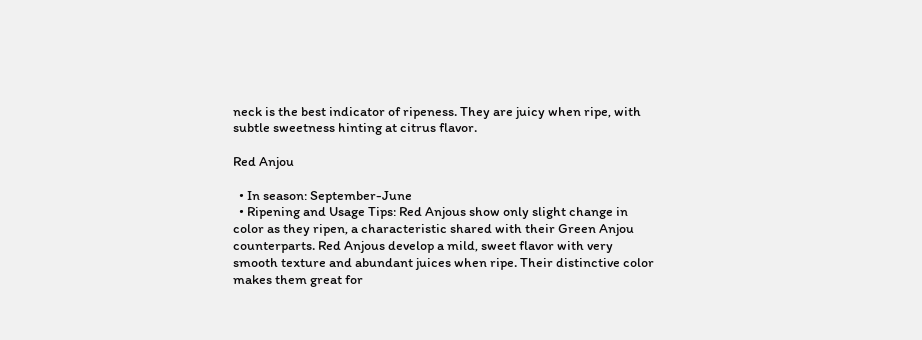neck is the best indicator of ripeness. They are juicy when ripe, with subtle sweetness hinting at citrus flavor.

Red Anjou

  • In season: September-June
  • Ripening and Usage Tips: Red Anjous show only slight change in color as they ripen, a characteristic shared with their Green Anjou counterparts. Red Anjous develop a mild, sweet flavor with very smooth texture and abundant juices when ripe. Their distinctive color makes them great for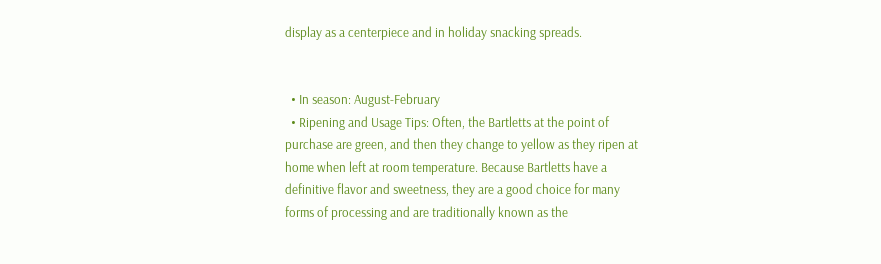display as a centerpiece and in holiday snacking spreads.


  • In season: August-February
  • Ripening and Usage Tips: Often, the Bartletts at the point of purchase are green, and then they change to yellow as they ripen at home when left at room temperature. Because Bartletts have a definitive flavor and sweetness, they are a good choice for many forms of processing and are traditionally known as the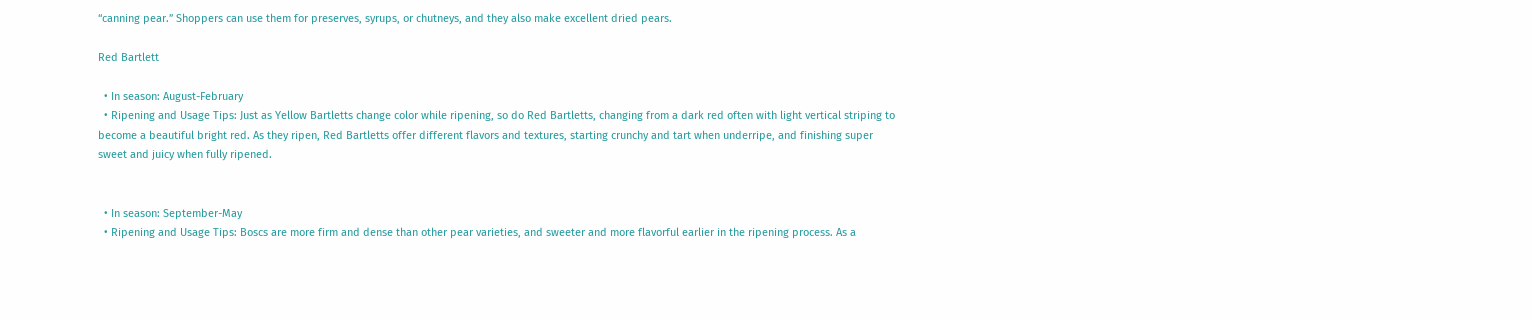“canning pear.” Shoppers can use them for preserves, syrups, or chutneys, and they also make excellent dried pears.

Red Bartlett

  • In season: August-February
  • Ripening and Usage Tips: Just as Yellow Bartletts change color while ripening, so do Red Bartletts, changing from a dark red often with light vertical striping to become a beautiful bright red. As they ripen, Red Bartletts offer different flavors and textures, starting crunchy and tart when underripe, and finishing super sweet and juicy when fully ripened.


  • In season: September-May
  • Ripening and Usage Tips: Boscs are more firm and dense than other pear varieties, and sweeter and more flavorful earlier in the ripening process. As a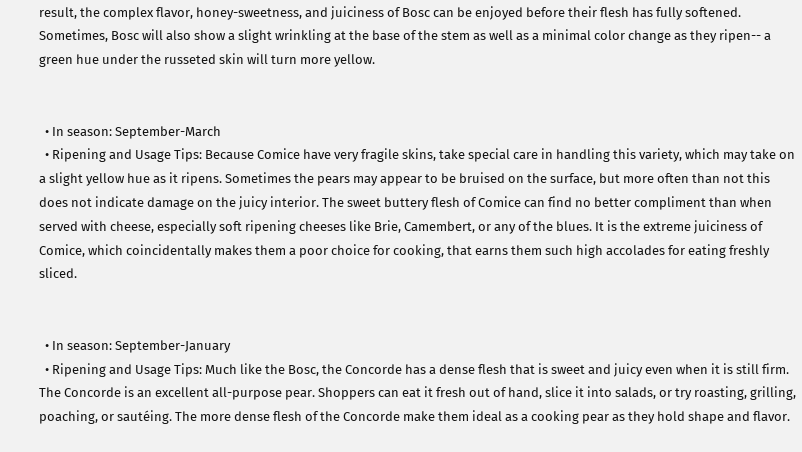result, the complex flavor, honey-sweetness, and juiciness of Bosc can be enjoyed before their flesh has fully softened. Sometimes, Bosc will also show a slight wrinkling at the base of the stem as well as a minimal color change as they ripen-- a green hue under the russeted skin will turn more yellow.


  • In season: September-March
  • Ripening and Usage Tips: Because Comice have very fragile skins, take special care in handling this variety, which may take on a slight yellow hue as it ripens. Sometimes the pears may appear to be bruised on the surface, but more often than not this does not indicate damage on the juicy interior. The sweet buttery flesh of Comice can find no better compliment than when served with cheese, especially soft ripening cheeses like Brie, Camembert, or any of the blues. It is the extreme juiciness of Comice, which coincidentally makes them a poor choice for cooking, that earns them such high accolades for eating freshly sliced.


  • In season: September-January
  • Ripening and Usage Tips: Much like the Bosc, the Concorde has a dense flesh that is sweet and juicy even when it is still firm. The Concorde is an excellent all-purpose pear. Shoppers can eat it fresh out of hand, slice it into salads, or try roasting, grilling, poaching, or sautéing. The more dense flesh of the Concorde make them ideal as a cooking pear as they hold shape and flavor.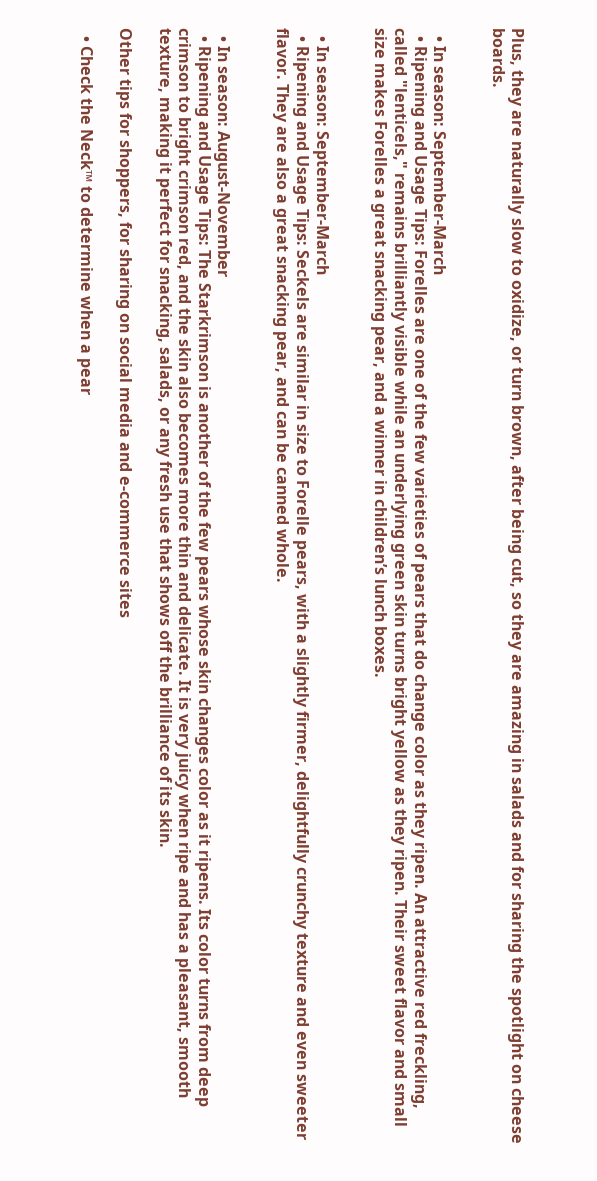Plus, they are naturally slow to oxidize, or turn brown, after being cut, so they are amazing in salads and for sharing the spotlight on cheese boards.


  • In season: September-March
  • Ripening and Usage Tips: Forelles are one of the few varieties of pears that do change color as they ripen. An attractive red freckling, called "lenticels," remains brilliantly visible while an underlying green skin turns bright yellow as they ripen. Their sweet flavor and small size makes Forelles a great snacking pear, and a winner in children’s lunch boxes.


  • In season: September-March
  • Ripening and Usage Tips: Seckels are similar in size to Forelle pears, with a slightly firmer, delightfully crunchy texture and even sweeter flavor. They are also a great snacking pear, and can be canned whole.


  • In season: August-November
  • Ripening and Usage Tips: The Starkrimson is another of the few pears whose skin changes color as it ripens. Its color turns from deep crimson to bright crimson red, and the skin also becomes more thin and delicate. It is very juicy when ripe and has a pleasant, smooth texture, making it perfect for snacking, salads, or any fresh use that shows off the brilliance of its skin.

Other tips for shoppers, for sharing on social media and e-commerce sites

  • Check the Neck™ to determine when a pear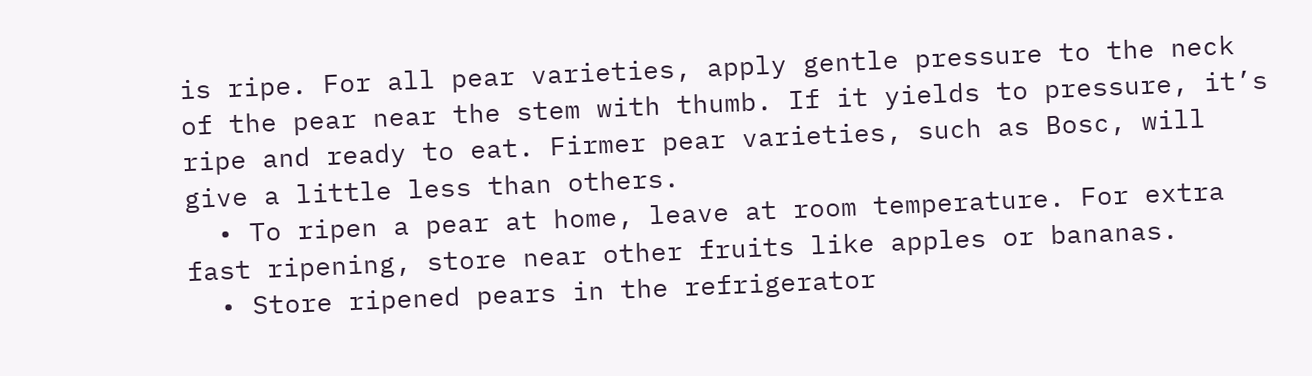is ripe. For all pear varieties, apply gentle pressure to the neck of the pear near the stem with thumb. If it yields to pressure, it’s ripe and ready to eat. Firmer pear varieties, such as Bosc, will give a little less than others.
  • To ripen a pear at home, leave at room temperature. For extra fast ripening, store near other fruits like apples or bananas.
  • Store ripened pears in the refrigerator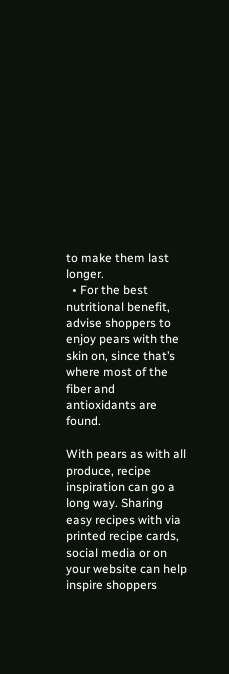to make them last longer.
  • For the best nutritional benefit, advise shoppers to enjoy pears with the skin on, since that’s where most of the fiber and antioxidants are found.

With pears as with all produce, recipe inspiration can go a long way. Sharing easy recipes with via printed recipe cards, social media or on your website can help inspire shoppers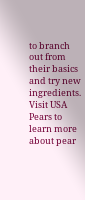to branch out from their basics and try new ingredients. Visit USA Pears to learn more about pear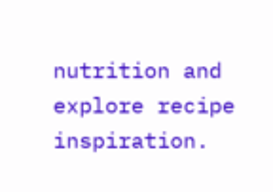nutrition and explore recipe inspiration.